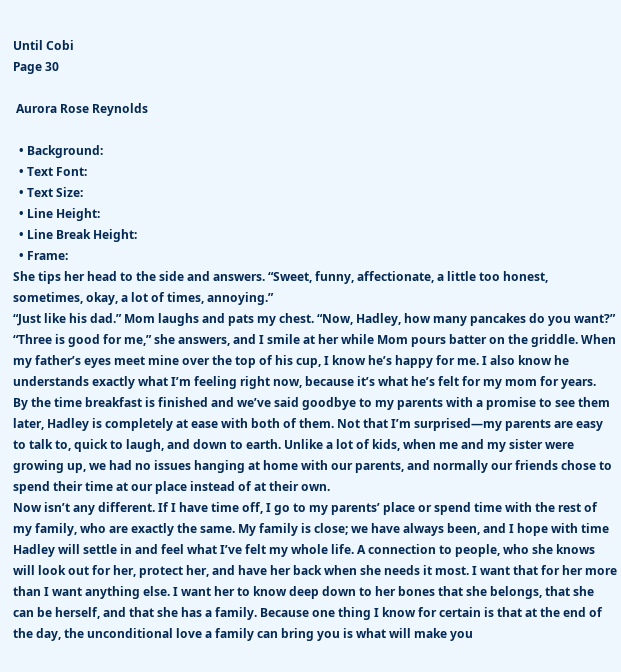Until Cobi
Page 30

 Aurora Rose Reynolds

  • Background:
  • Text Font:
  • Text Size:
  • Line Height:
  • Line Break Height:
  • Frame:
She tips her head to the side and answers. “Sweet, funny, affectionate, a little too honest, sometimes, okay, a lot of times, annoying.”
“Just like his dad.” Mom laughs and pats my chest. “Now, Hadley, how many pancakes do you want?”
“Three is good for me,” she answers, and I smile at her while Mom pours batter on the griddle. When my father’s eyes meet mine over the top of his cup, I know he’s happy for me. I also know he understands exactly what I’m feeling right now, because it’s what he’s felt for my mom for years.
By the time breakfast is finished and we’ve said goodbye to my parents with a promise to see them later, Hadley is completely at ease with both of them. Not that I’m surprised—my parents are easy to talk to, quick to laugh, and down to earth. Unlike a lot of kids, when me and my sister were growing up, we had no issues hanging at home with our parents, and normally our friends chose to spend their time at our place instead of at their own.
Now isn’t any different. If I have time off, I go to my parents’ place or spend time with the rest of my family, who are exactly the same. My family is close; we have always been, and I hope with time Hadley will settle in and feel what I’ve felt my whole life. A connection to people, who she knows will look out for her, protect her, and have her back when she needs it most. I want that for her more than I want anything else. I want her to know deep down to her bones that she belongs, that she can be herself, and that she has a family. Because one thing I know for certain is that at the end of the day, the unconditional love a family can bring you is what will make you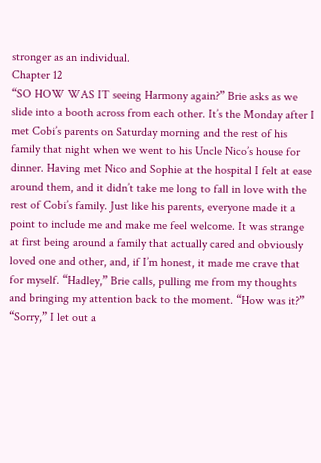stronger as an individual.
Chapter 12
“SO HOW WAS IT seeing Harmony again?” Brie asks as we slide into a booth across from each other. It’s the Monday after I met Cobi’s parents on Saturday morning and the rest of his family that night when we went to his Uncle Nico’s house for dinner. Having met Nico and Sophie at the hospital I felt at ease around them, and it didn’t take me long to fall in love with the rest of Cobi’s family. Just like his parents, everyone made it a point to include me and make me feel welcome. It was strange at first being around a family that actually cared and obviously loved one and other, and, if I’m honest, it made me crave that for myself. “Hadley,” Brie calls, pulling me from my thoughts and bringing my attention back to the moment. “How was it?”
“Sorry,” I let out a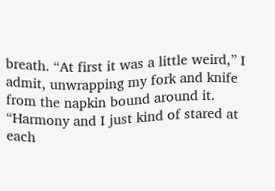breath. “At first it was a little weird,” I admit, unwrapping my fork and knife from the napkin bound around it. “Harmony and I just kind of stared at each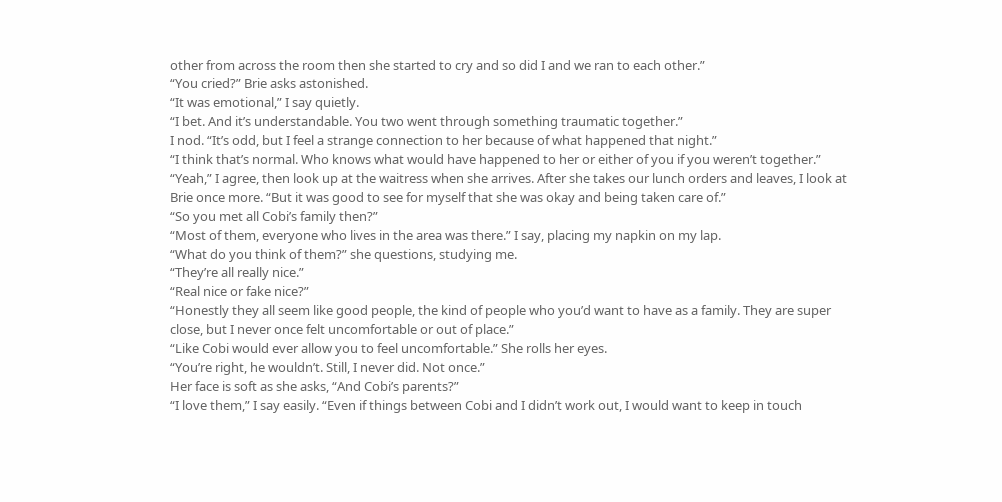other from across the room then she started to cry and so did I and we ran to each other.”
“You cried?” Brie asks astonished.
“It was emotional,” I say quietly.
“I bet. And it’s understandable. You two went through something traumatic together.”
I nod. “It’s odd, but I feel a strange connection to her because of what happened that night.”
“I think that’s normal. Who knows what would have happened to her or either of you if you weren’t together.”
“Yeah,” I agree, then look up at the waitress when she arrives. After she takes our lunch orders and leaves, I look at Brie once more. “But it was good to see for myself that she was okay and being taken care of.”
“So you met all Cobi’s family then?”
“Most of them, everyone who lives in the area was there.” I say, placing my napkin on my lap.
“What do you think of them?” she questions, studying me.
“They’re all really nice.”
“Real nice or fake nice?”
“Honestly they all seem like good people, the kind of people who you’d want to have as a family. They are super close, but I never once felt uncomfortable or out of place.”
“Like Cobi would ever allow you to feel uncomfortable.” She rolls her eyes.
“You’re right, he wouldn’t. Still, I never did. Not once.”
Her face is soft as she asks, “And Cobi’s parents?”
“I love them,” I say easily. “Even if things between Cobi and I didn’t work out, I would want to keep in touch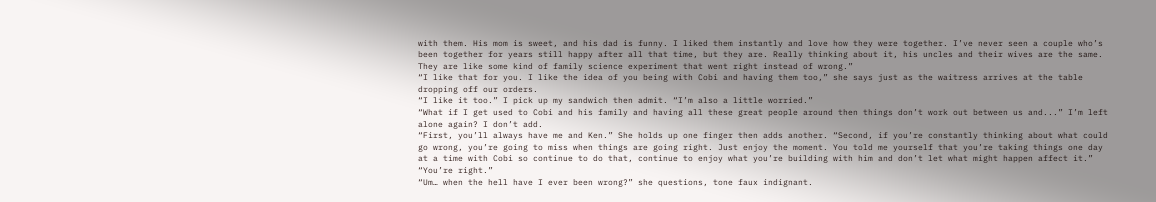with them. His mom is sweet, and his dad is funny. I liked them instantly and love how they were together. I’ve never seen a couple who’s been together for years still happy after all that time, but they are. Really thinking about it, his uncles and their wives are the same. They are like some kind of family science experiment that went right instead of wrong.”
“I like that for you. I like the idea of you being with Cobi and having them too,” she says just as the waitress arrives at the table dropping off our orders.
“I like it too.” I pick up my sandwich then admit. “I’m also a little worried.”
“What if I get used to Cobi and his family and having all these great people around then things don’t work out between us and...” I’m left alone again? I don’t add.
“First, you’ll always have me and Ken.” She holds up one finger then adds another. “Second, if you’re constantly thinking about what could go wrong, you’re going to miss when things are going right. Just enjoy the moment. You told me yourself that you’re taking things one day at a time with Cobi so continue to do that, continue to enjoy what you’re building with him and don’t let what might happen affect it.”
“You’re right.”
“Um… when the hell have I ever been wrong?” she questions, tone faux indignant.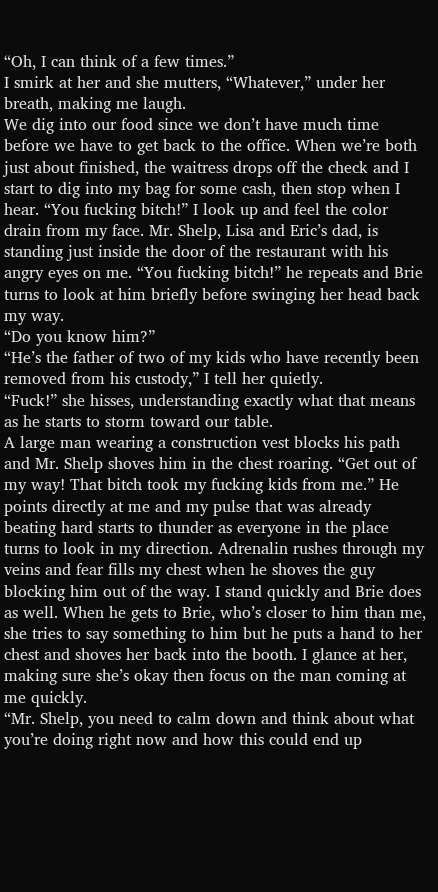“Oh, I can think of a few times.”
I smirk at her and she mutters, “Whatever,” under her breath, making me laugh.
We dig into our food since we don’t have much time before we have to get back to the office. When we’re both just about finished, the waitress drops off the check and I start to dig into my bag for some cash, then stop when I hear. “You fucking bitch!” I look up and feel the color drain from my face. Mr. Shelp, Lisa and Eric’s dad, is standing just inside the door of the restaurant with his angry eyes on me. “You fucking bitch!” he repeats and Brie turns to look at him briefly before swinging her head back my way.
“Do you know him?”
“He’s the father of two of my kids who have recently been removed from his custody,” I tell her quietly.
“Fuck!” she hisses, understanding exactly what that means as he starts to storm toward our table.
A large man wearing a construction vest blocks his path and Mr. Shelp shoves him in the chest roaring. “Get out of my way! That bitch took my fucking kids from me.” He points directly at me and my pulse that was already beating hard starts to thunder as everyone in the place turns to look in my direction. Adrenalin rushes through my veins and fear fills my chest when he shoves the guy blocking him out of the way. I stand quickly and Brie does as well. When he gets to Brie, who’s closer to him than me, she tries to say something to him but he puts a hand to her chest and shoves her back into the booth. I glance at her, making sure she’s okay then focus on the man coming at me quickly.
“Mr. Shelp, you need to calm down and think about what you’re doing right now and how this could end up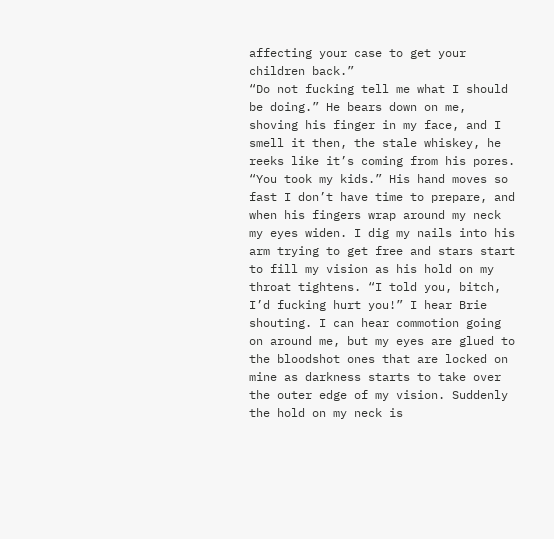affecting your case to get your children back.”
“Do not fucking tell me what I should be doing.” He bears down on me, shoving his finger in my face, and I smell it then, the stale whiskey, he reeks like it’s coming from his pores. “You took my kids.” His hand moves so fast I don’t have time to prepare, and when his fingers wrap around my neck my eyes widen. I dig my nails into his arm trying to get free and stars start to fill my vision as his hold on my throat tightens. “I told you, bitch, I’d fucking hurt you!” I hear Brie shouting. I can hear commotion going on around me, but my eyes are glued to the bloodshot ones that are locked on mine as darkness starts to take over the outer edge of my vision. Suddenly the hold on my neck is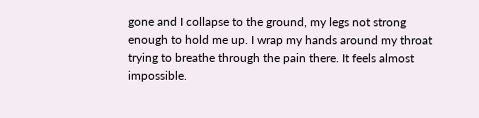gone and I collapse to the ground, my legs not strong enough to hold me up. I wrap my hands around my throat trying to breathe through the pain there. It feels almost impossible.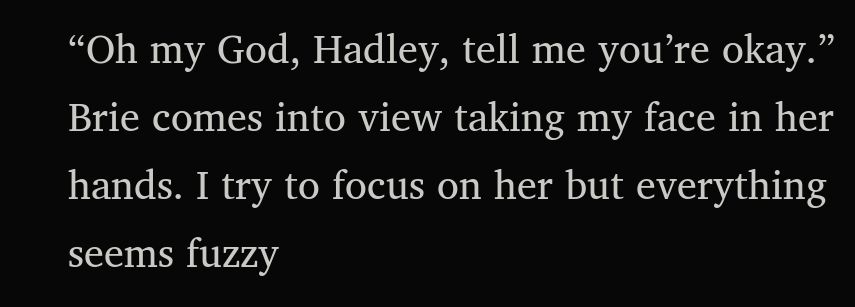“Oh my God, Hadley, tell me you’re okay.” Brie comes into view taking my face in her hands. I try to focus on her but everything seems fuzzy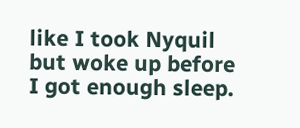like I took Nyquil but woke up before I got enough sleep.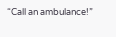“Call an ambulance!”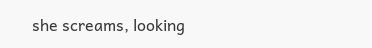she screams, looking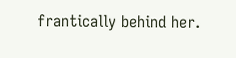frantically behind her.